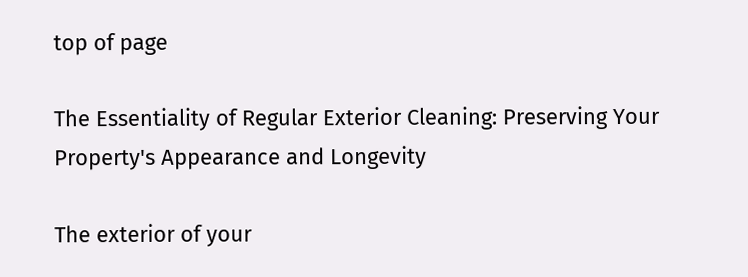top of page

The Essentiality of Regular Exterior Cleaning: Preserving Your Property's Appearance and Longevity

The exterior of your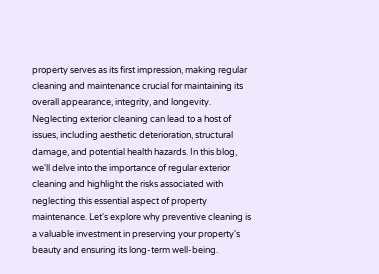property serves as its first impression, making regular cleaning and maintenance crucial for maintaining its overall appearance, integrity, and longevity. Neglecting exterior cleaning can lead to a host of issues, including aesthetic deterioration, structural damage, and potential health hazards. In this blog, we'll delve into the importance of regular exterior cleaning and highlight the risks associated with neglecting this essential aspect of property maintenance. Let's explore why preventive cleaning is a valuable investment in preserving your property's beauty and ensuring its long-term well-being.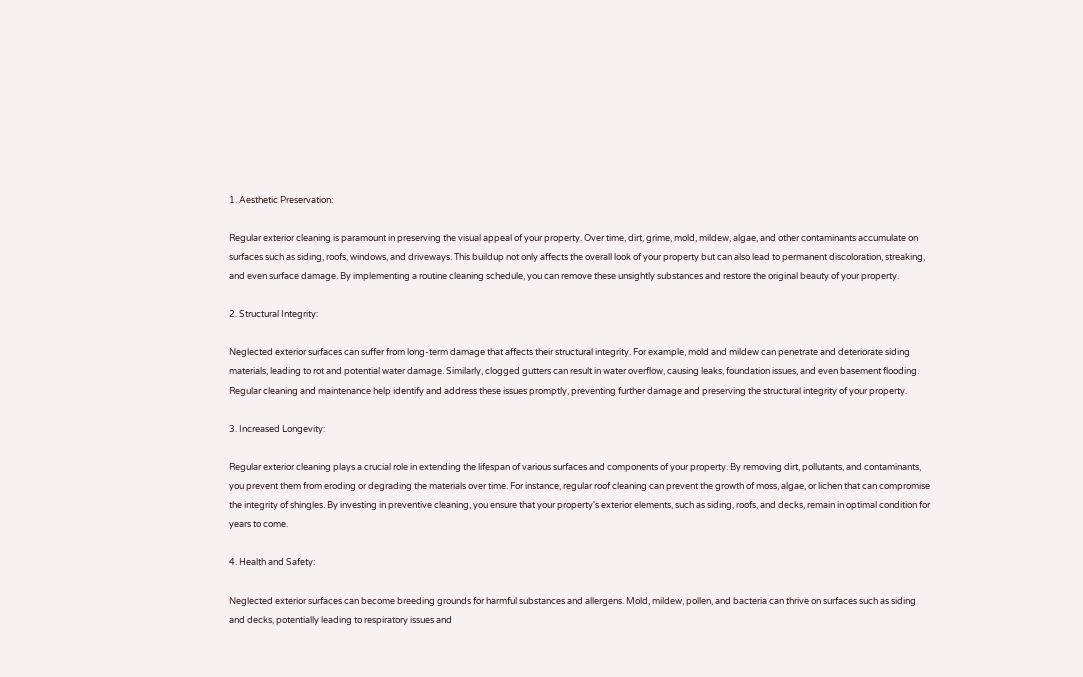1. Aesthetic Preservation:

Regular exterior cleaning is paramount in preserving the visual appeal of your property. Over time, dirt, grime, mold, mildew, algae, and other contaminants accumulate on surfaces such as siding, roofs, windows, and driveways. This buildup not only affects the overall look of your property but can also lead to permanent discoloration, streaking, and even surface damage. By implementing a routine cleaning schedule, you can remove these unsightly substances and restore the original beauty of your property.

2. Structural Integrity:

Neglected exterior surfaces can suffer from long-term damage that affects their structural integrity. For example, mold and mildew can penetrate and deteriorate siding materials, leading to rot and potential water damage. Similarly, clogged gutters can result in water overflow, causing leaks, foundation issues, and even basement flooding. Regular cleaning and maintenance help identify and address these issues promptly, preventing further damage and preserving the structural integrity of your property.

3. Increased Longevity:

Regular exterior cleaning plays a crucial role in extending the lifespan of various surfaces and components of your property. By removing dirt, pollutants, and contaminants, you prevent them from eroding or degrading the materials over time. For instance, regular roof cleaning can prevent the growth of moss, algae, or lichen that can compromise the integrity of shingles. By investing in preventive cleaning, you ensure that your property's exterior elements, such as siding, roofs, and decks, remain in optimal condition for years to come.

4. Health and Safety:

Neglected exterior surfaces can become breeding grounds for harmful substances and allergens. Mold, mildew, pollen, and bacteria can thrive on surfaces such as siding and decks, potentially leading to respiratory issues and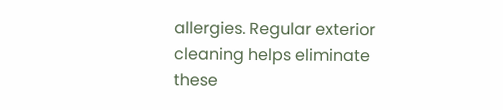allergies. Regular exterior cleaning helps eliminate these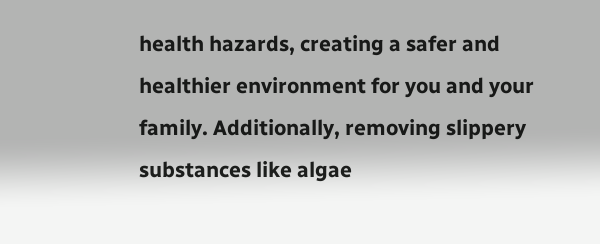health hazards, creating a safer and healthier environment for you and your family. Additionally, removing slippery substances like algae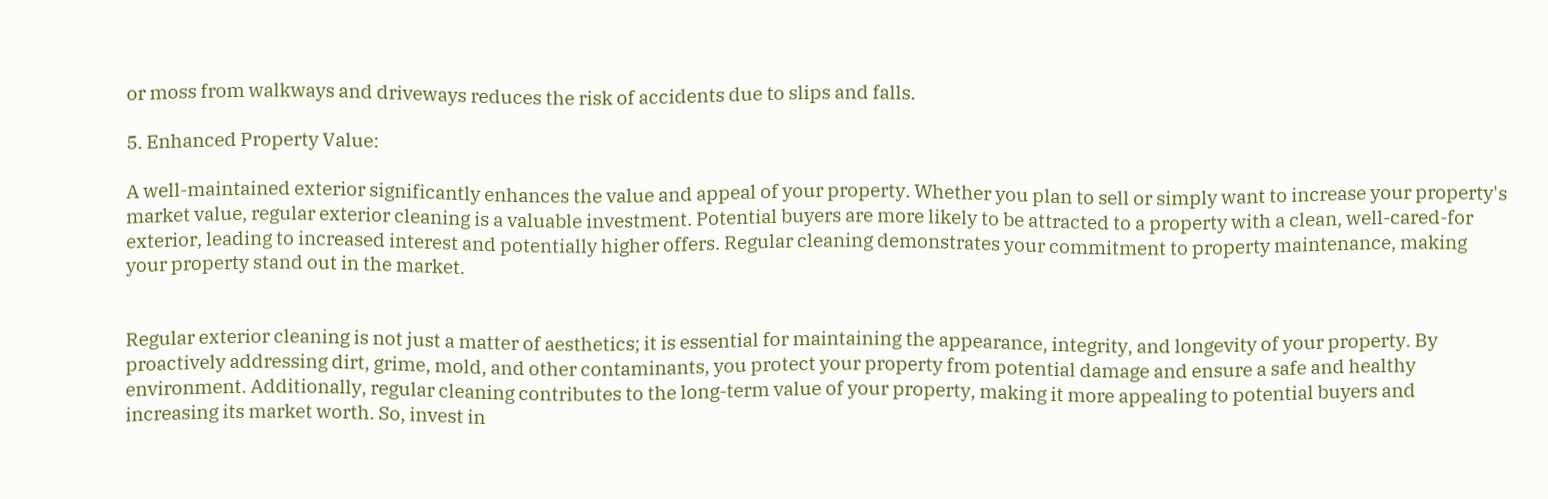or moss from walkways and driveways reduces the risk of accidents due to slips and falls.

5. Enhanced Property Value:

A well-maintained exterior significantly enhances the value and appeal of your property. Whether you plan to sell or simply want to increase your property's market value, regular exterior cleaning is a valuable investment. Potential buyers are more likely to be attracted to a property with a clean, well-cared-for exterior, leading to increased interest and potentially higher offers. Regular cleaning demonstrates your commitment to property maintenance, making your property stand out in the market.


Regular exterior cleaning is not just a matter of aesthetics; it is essential for maintaining the appearance, integrity, and longevity of your property. By proactively addressing dirt, grime, mold, and other contaminants, you protect your property from potential damage and ensure a safe and healthy environment. Additionally, regular cleaning contributes to the long-term value of your property, making it more appealing to potential buyers and increasing its market worth. So, invest in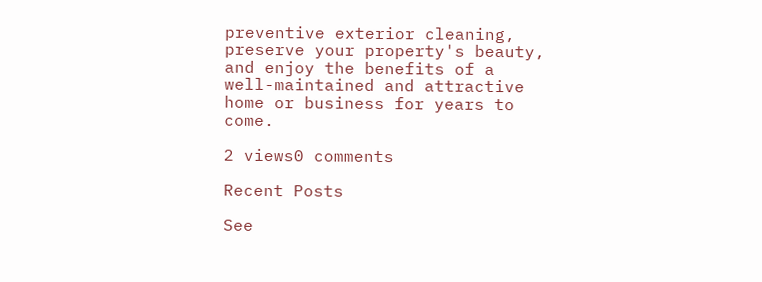preventive exterior cleaning, preserve your property's beauty, and enjoy the benefits of a well-maintained and attractive home or business for years to come.

2 views0 comments

Recent Posts

See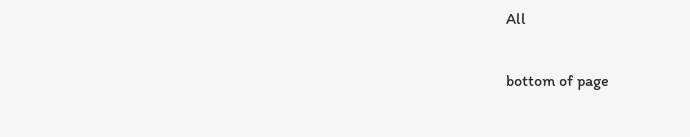All


bottom of page